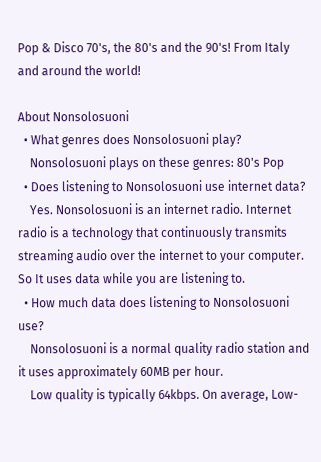Pop & Disco 70's, the 80's and the 90's! From Italy and around the world!

About Nonsolosuoni
  • What genres does Nonsolosuoni play?
    Nonsolosuoni plays on these genres: 80's Pop
  • Does listening to Nonsolosuoni use internet data?
    Yes. Nonsolosuoni is an internet radio. Internet radio is a technology that continuously transmits streaming audio over the internet to your computer. So It uses data while you are listening to.
  • How much data does listening to Nonsolosuoni use?
    Nonsolosuoni is a normal quality radio station and it uses approximately 60MB per hour.
    Low quality is typically 64kbps. On average, Low-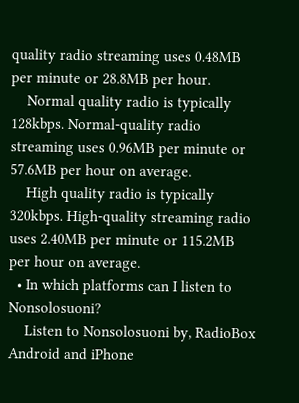quality radio streaming uses 0.48MB per minute or 28.8MB per hour.
    Normal quality radio is typically 128kbps. Normal-quality radio streaming uses 0.96MB per minute or 57.6MB per hour on average.
    High quality radio is typically 320kbps. High-quality streaming radio uses 2.40MB per minute or 115.2MB per hour on average.
  • In which platforms can I listen to Nonsolosuoni?
    Listen to Nonsolosuoni by, RadioBox Android and iPhone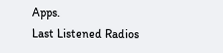Apps.
Last Listened Radios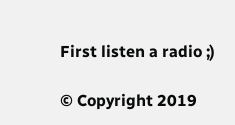First listen a radio ;)

© Copyright 2019